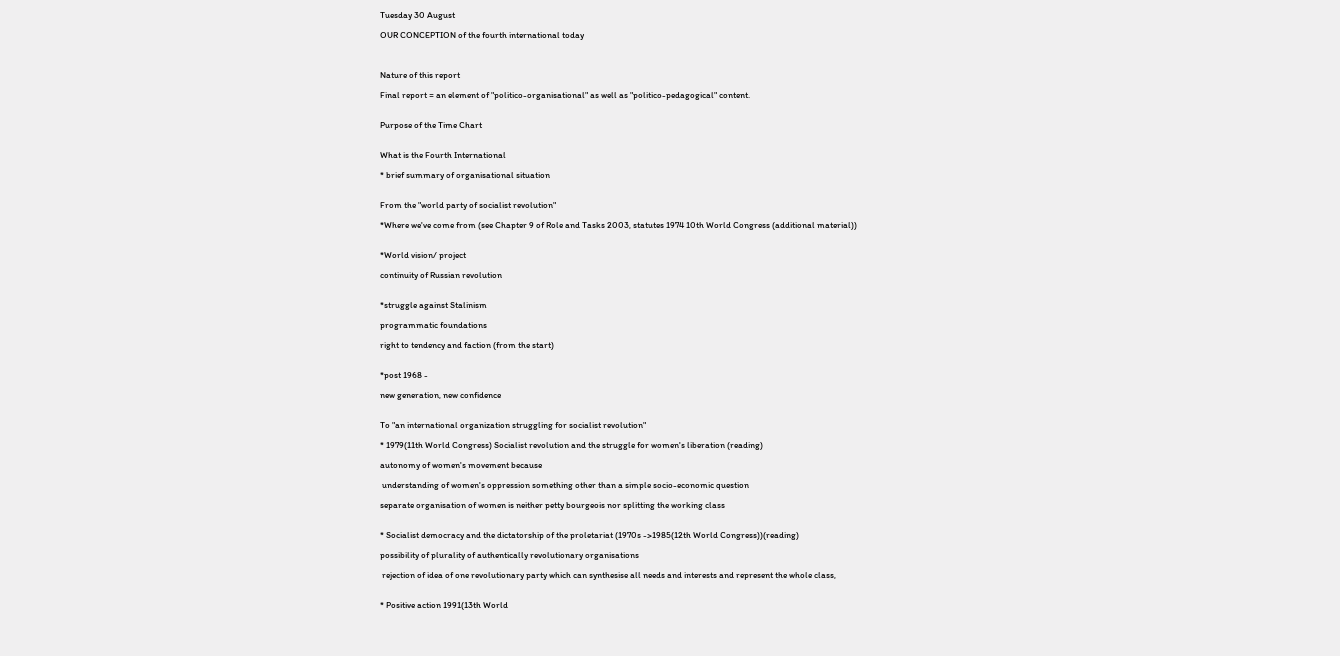Tuesday 30 August

OUR CONCEPTION of the fourth international today



Nature of this report

Final report = an element of "politico-organisational" as well as "politico-pedagogical" content.


Purpose of the Time Chart


What is the Fourth International

* brief summary of organisational situation


From the "world party of socialist revolution"

*Where we've come from (see Chapter 9 of Role and Tasks 2003, statutes 1974 10th World Congress (additional material))


*World vision/ project

continuity of Russian revolution


*struggle against Stalinism

programmatic foundations

right to tendency and faction (from the start)


*post 1968 -

new generation, new confidence


To "an international organization struggling for socialist revolution"

* 1979(11th World Congress) Socialist revolution and the struggle for women's liberation (reading)

autonomy of women's movement because

 understanding of women's oppression something other than a simple socio-economic question

separate organisation of women is neither petty bourgeois nor splitting the working class


* Socialist democracy and the dictatorship of the proletariat (1970s ->1985(12th World Congress))(reading)

possibility of plurality of authentically revolutionary organisations

 rejection of idea of one revolutionary party which can synthesise all needs and interests and represent the whole class,


* Positive action 1991(13th World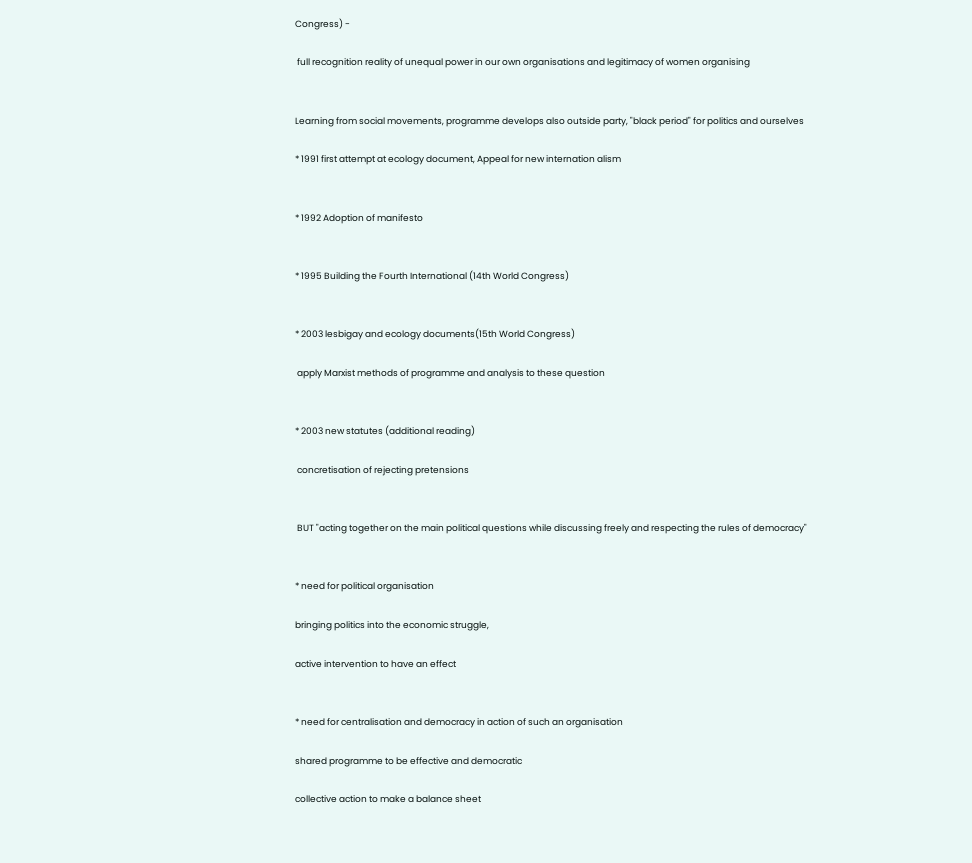Congress) -

 full recognition reality of unequal power in our own organisations and legitimacy of women organising


Learning from social movements, programme develops also outside party, "black period" for politics and ourselves

* 1991 first attempt at ecology document, Appeal for new internation alism


* 1992 Adoption of manifesto


* 1995 Building the Fourth International (14th World Congress)


* 2003 lesbigay and ecology documents(15th World Congress)

 apply Marxist methods of programme and analysis to these question


* 2003 new statutes (additional reading)

 concretisation of rejecting pretensions


 BUT "acting together on the main political questions while discussing freely and respecting the rules of democracy"


* need for political organisation

bringing politics into the economic struggle,

active intervention to have an effect


* need for centralisation and democracy in action of such an organisation

shared programme to be effective and democratic

collective action to make a balance sheet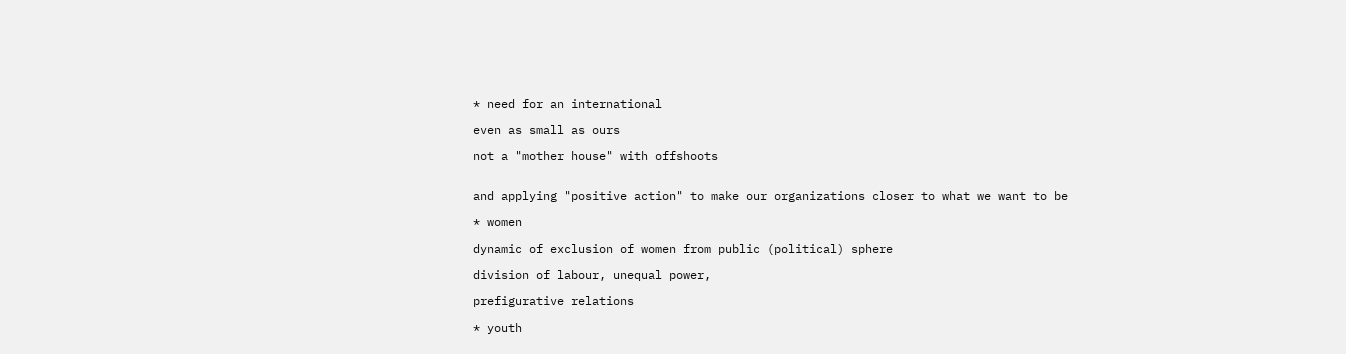* need for an international

even as small as ours

not a "mother house" with offshoots


and applying "positive action" to make our organizations closer to what we want to be

* women

dynamic of exclusion of women from public (political) sphere

division of labour, unequal power,

prefigurative relations

* youth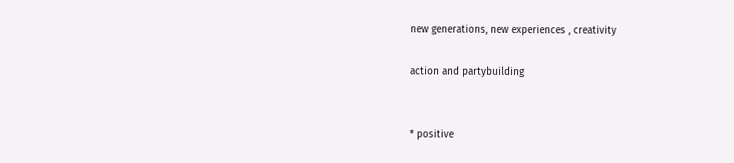new generations, new experiences , creativity

action and partybuilding


* positive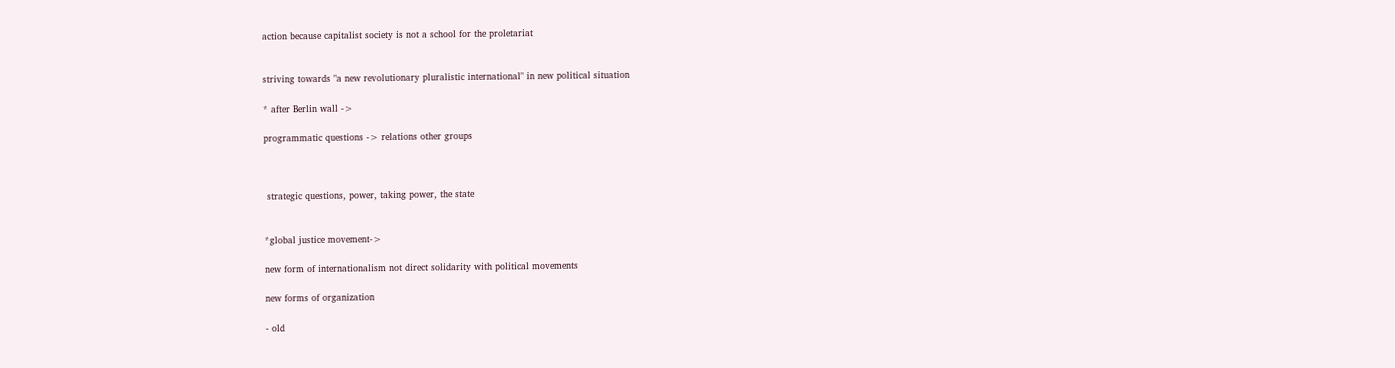action because capitalist society is not a school for the proletariat


striving towards "a new revolutionary pluralistic international" in new political situation

* after Berlin wall ->

programmatic questions -> relations other groups



 strategic questions, power, taking power, the state


*global justice movement->

new form of internationalism not direct solidarity with political movements

new forms of organization

- old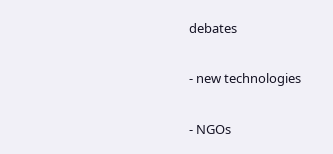debates

- new technologies

- NGOs